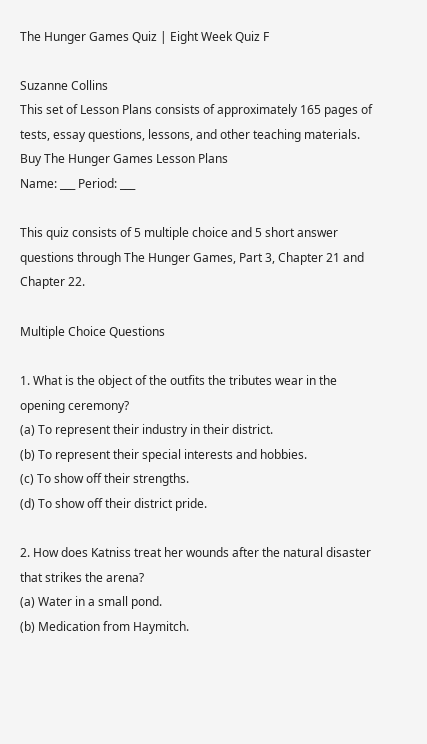The Hunger Games Quiz | Eight Week Quiz F

Suzanne Collins
This set of Lesson Plans consists of approximately 165 pages of tests, essay questions, lessons, and other teaching materials.
Buy The Hunger Games Lesson Plans
Name: ___ Period: ___

This quiz consists of 5 multiple choice and 5 short answer questions through The Hunger Games, Part 3, Chapter 21 and Chapter 22.

Multiple Choice Questions

1. What is the object of the outfits the tributes wear in the opening ceremony?
(a) To represent their industry in their district.
(b) To represent their special interests and hobbies.
(c) To show off their strengths.
(d) To show off their district pride.

2. How does Katniss treat her wounds after the natural disaster that strikes the arena?
(a) Water in a small pond.
(b) Medication from Haymitch.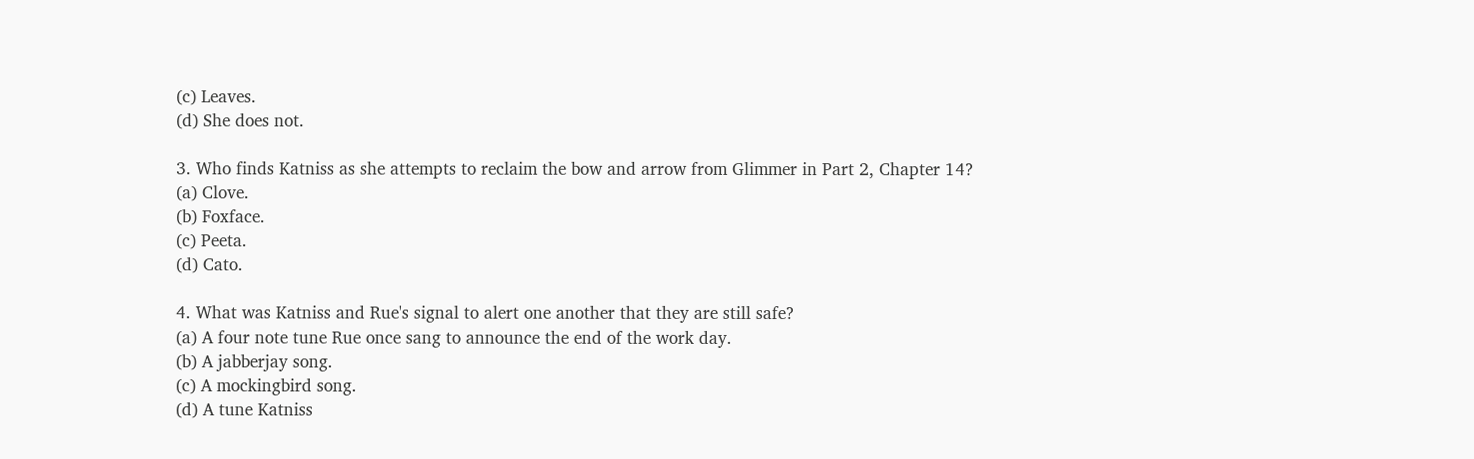(c) Leaves.
(d) She does not.

3. Who finds Katniss as she attempts to reclaim the bow and arrow from Glimmer in Part 2, Chapter 14?
(a) Clove.
(b) Foxface.
(c) Peeta.
(d) Cato.

4. What was Katniss and Rue's signal to alert one another that they are still safe?
(a) A four note tune Rue once sang to announce the end of the work day.
(b) A jabberjay song.
(c) A mockingbird song.
(d) A tune Katniss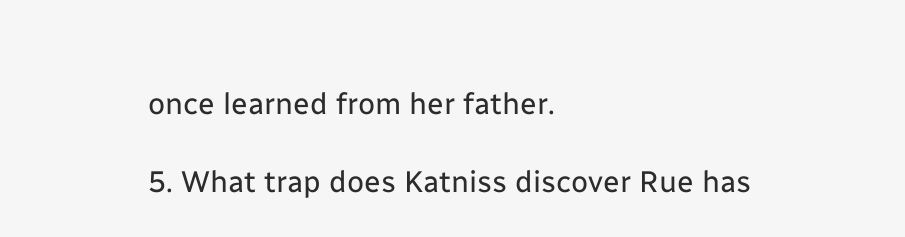once learned from her father.

5. What trap does Katniss discover Rue has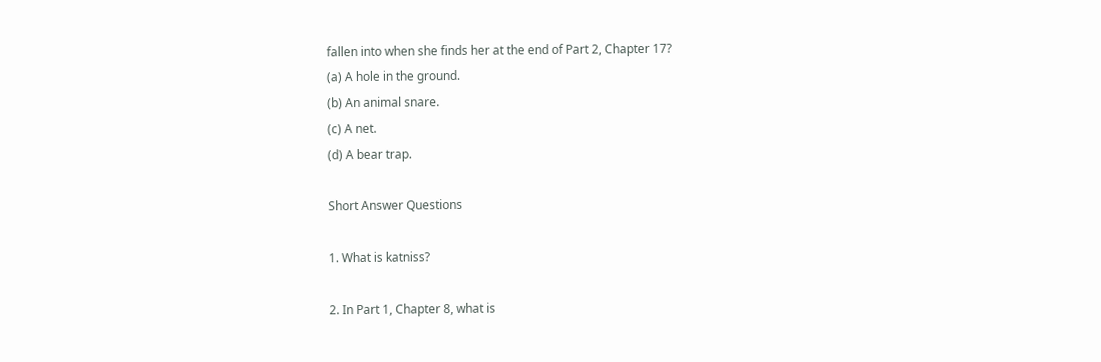fallen into when she finds her at the end of Part 2, Chapter 17?
(a) A hole in the ground.
(b) An animal snare.
(c) A net.
(d) A bear trap.

Short Answer Questions

1. What is katniss?

2. In Part 1, Chapter 8, what is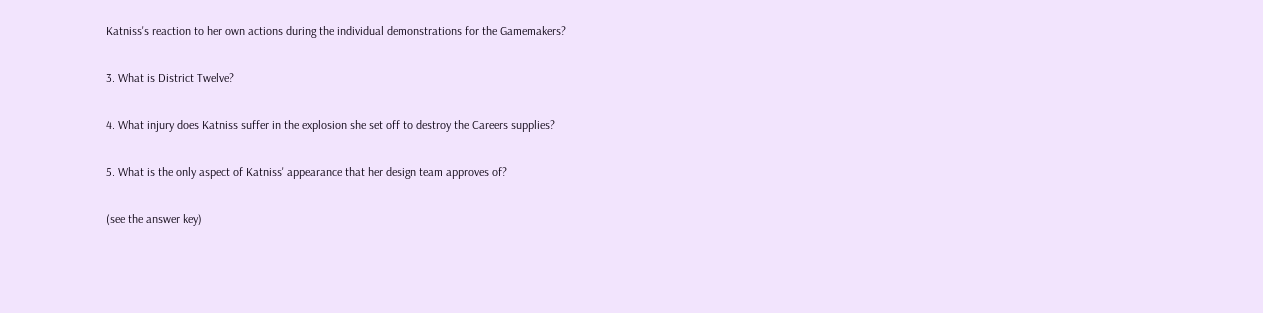Katniss's reaction to her own actions during the individual demonstrations for the Gamemakers?

3. What is District Twelve?

4. What injury does Katniss suffer in the explosion she set off to destroy the Careers supplies?

5. What is the only aspect of Katniss' appearance that her design team approves of?

(see the answer key)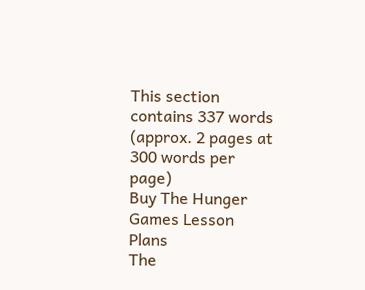This section contains 337 words
(approx. 2 pages at 300 words per page)
Buy The Hunger Games Lesson Plans
The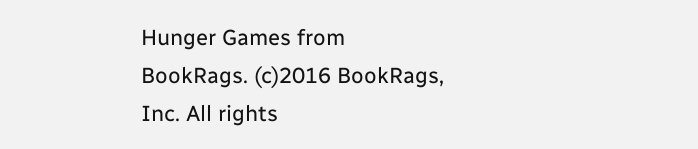Hunger Games from BookRags. (c)2016 BookRags, Inc. All rights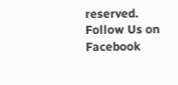reserved.
Follow Us on Facebook